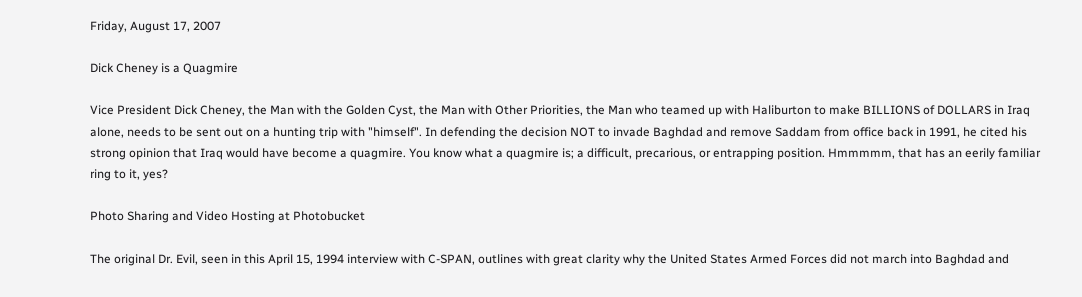Friday, August 17, 2007

Dick Cheney is a Quagmire

Vice President Dick Cheney, the Man with the Golden Cyst, the Man with Other Priorities, the Man who teamed up with Haliburton to make BILLIONS of DOLLARS in Iraq alone, needs to be sent out on a hunting trip with "himself". In defending the decision NOT to invade Baghdad and remove Saddam from office back in 1991, he cited his strong opinion that Iraq would have become a quagmire. You know what a quagmire is; a difficult, precarious, or entrapping position. Hmmmmm, that has an eerily familiar ring to it, yes?

Photo Sharing and Video Hosting at Photobucket

The original Dr. Evil, seen in this April 15, 1994 interview with C-SPAN, outlines with great clarity why the United States Armed Forces did not march into Baghdad and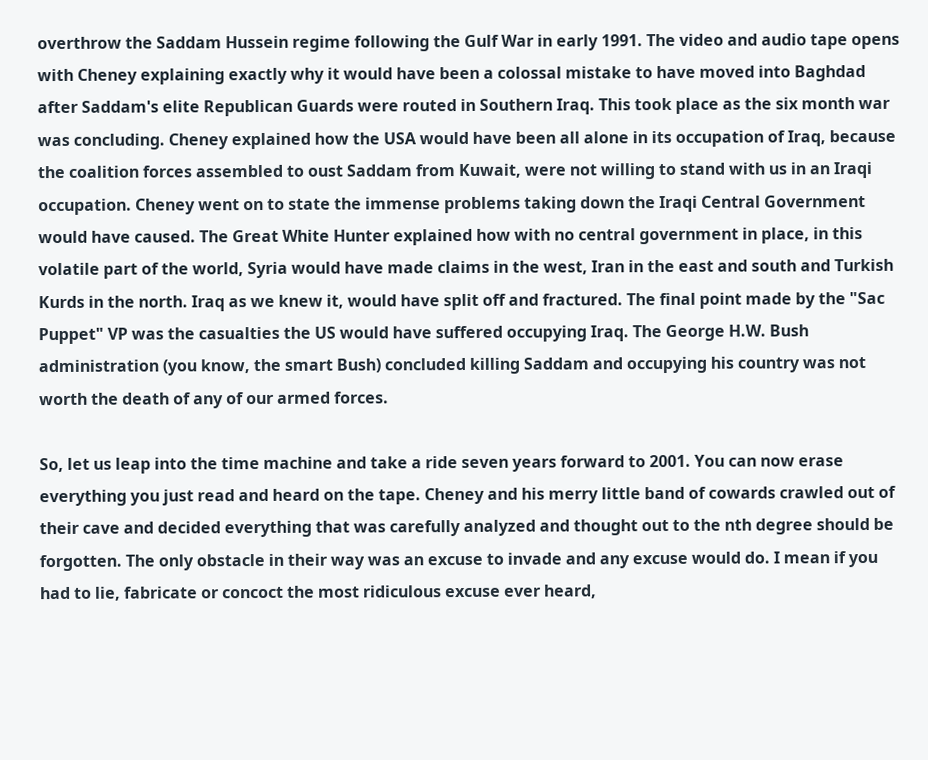overthrow the Saddam Hussein regime following the Gulf War in early 1991. The video and audio tape opens with Cheney explaining exactly why it would have been a colossal mistake to have moved into Baghdad after Saddam's elite Republican Guards were routed in Southern Iraq. This took place as the six month war was concluding. Cheney explained how the USA would have been all alone in its occupation of Iraq, because the coalition forces assembled to oust Saddam from Kuwait, were not willing to stand with us in an Iraqi occupation. Cheney went on to state the immense problems taking down the Iraqi Central Government would have caused. The Great White Hunter explained how with no central government in place, in this volatile part of the world, Syria would have made claims in the west, Iran in the east and south and Turkish Kurds in the north. Iraq as we knew it, would have split off and fractured. The final point made by the "Sac Puppet" VP was the casualties the US would have suffered occupying Iraq. The George H.W. Bush administration (you know, the smart Bush) concluded killing Saddam and occupying his country was not worth the death of any of our armed forces.

So, let us leap into the time machine and take a ride seven years forward to 2001. You can now erase everything you just read and heard on the tape. Cheney and his merry little band of cowards crawled out of their cave and decided everything that was carefully analyzed and thought out to the nth degree should be forgotten. The only obstacle in their way was an excuse to invade and any excuse would do. I mean if you had to lie, fabricate or concoct the most ridiculous excuse ever heard,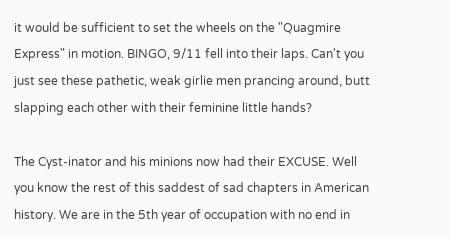it would be sufficient to set the wheels on the "Quagmire Express" in motion. BINGO, 9/11 fell into their laps. Can't you just see these pathetic, weak girlie men prancing around, butt slapping each other with their feminine little hands?

The Cyst-inator and his minions now had their EXCUSE. Well you know the rest of this saddest of sad chapters in American history. We are in the 5th year of occupation with no end in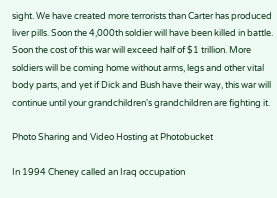sight. We have created more terrorists than Carter has produced liver pills. Soon the 4,000th soldier will have been killed in battle. Soon the cost of this war will exceed half of $1 trillion. More soldiers will be coming home without arms, legs and other vital body parts, and yet if Dick and Bush have their way, this war will continue until your grandchildren's grandchildren are fighting it.

Photo Sharing and Video Hosting at Photobucket

In 1994 Cheney called an Iraq occupation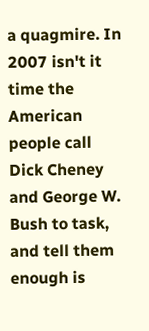a quagmire. In 2007 isn't it time the American people call Dick Cheney and George W. Bush to task, and tell them enough is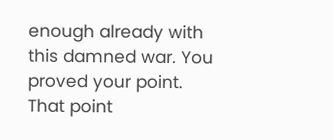enough already with this damned war. You proved your point. That point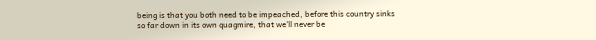being is that you both need to be impeached, before this country sinks so far down in its own quagmire, that we'll never be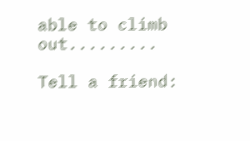able to climb out.........

Tell a friend: